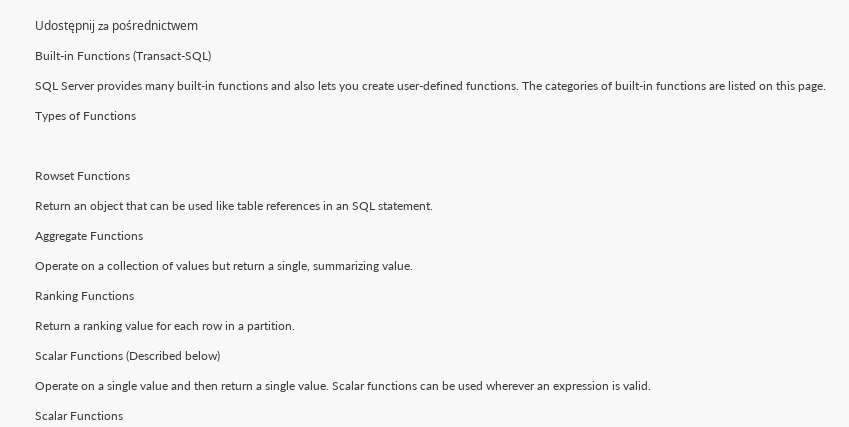Udostępnij za pośrednictwem

Built-in Functions (Transact-SQL)

SQL Server provides many built-in functions and also lets you create user-defined functions. The categories of built-in functions are listed on this page.

Types of Functions



Rowset Functions

Return an object that can be used like table references in an SQL statement.

Aggregate Functions

Operate on a collection of values but return a single, summarizing value.

Ranking Functions

Return a ranking value for each row in a partition.

Scalar Functions (Described below)

Operate on a single value and then return a single value. Scalar functions can be used wherever an expression is valid.

Scalar Functions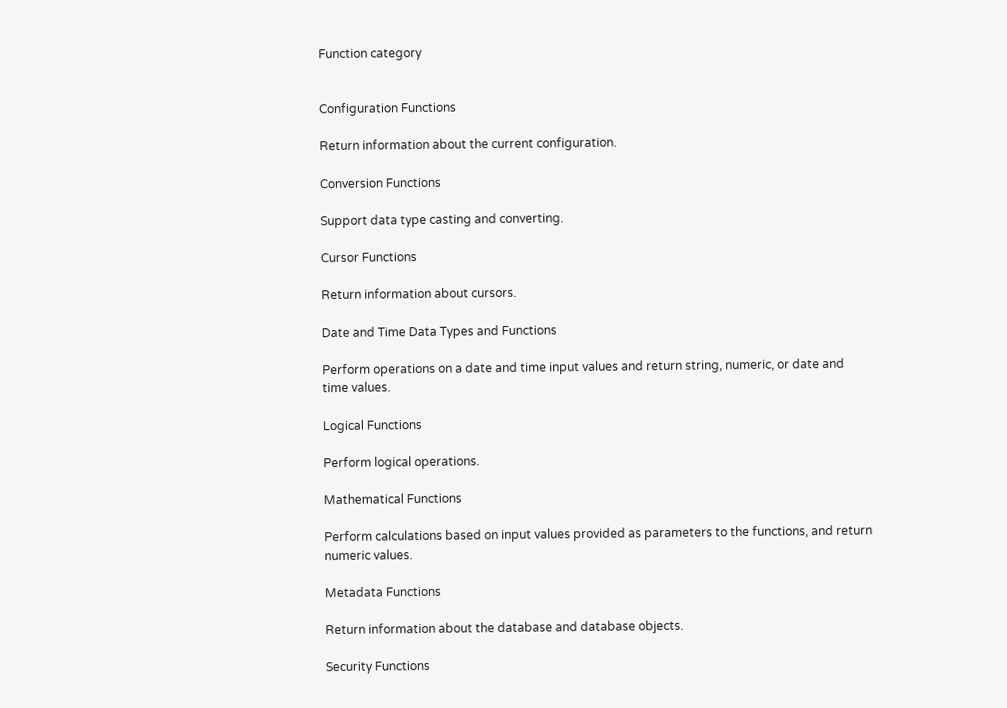Function category


Configuration Functions

Return information about the current configuration.

Conversion Functions

Support data type casting and converting.

Cursor Functions

Return information about cursors.

Date and Time Data Types and Functions

Perform operations on a date and time input values and return string, numeric, or date and time values.

Logical Functions

Perform logical operations.

Mathematical Functions

Perform calculations based on input values provided as parameters to the functions, and return numeric values.

Metadata Functions

Return information about the database and database objects.

Security Functions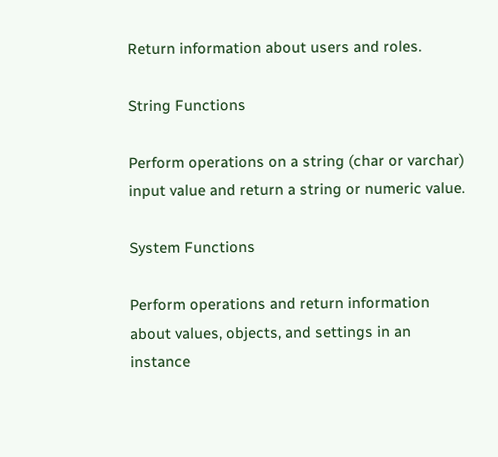Return information about users and roles.

String Functions

Perform operations on a string (char or varchar) input value and return a string or numeric value.

System Functions

Perform operations and return information about values, objects, and settings in an instance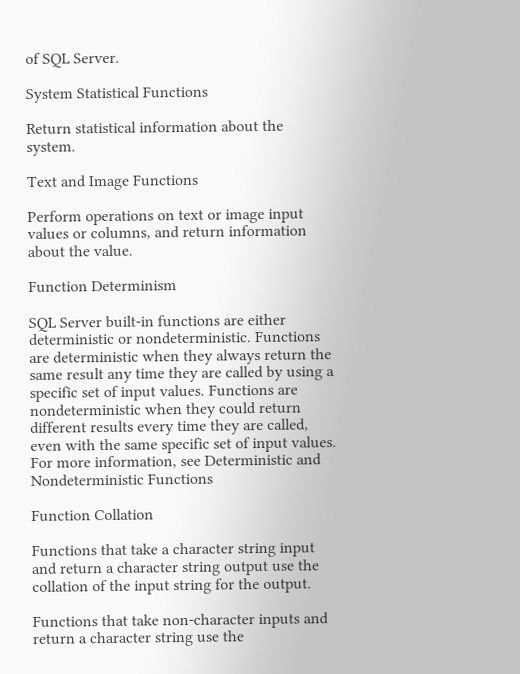of SQL Server.

System Statistical Functions

Return statistical information about the system.

Text and Image Functions

Perform operations on text or image input values or columns, and return information about the value.

Function Determinism

SQL Server built-in functions are either deterministic or nondeterministic. Functions are deterministic when they always return the same result any time they are called by using a specific set of input values. Functions are nondeterministic when they could return different results every time they are called, even with the same specific set of input values. For more information, see Deterministic and Nondeterministic Functions

Function Collation

Functions that take a character string input and return a character string output use the collation of the input string for the output.

Functions that take non-character inputs and return a character string use the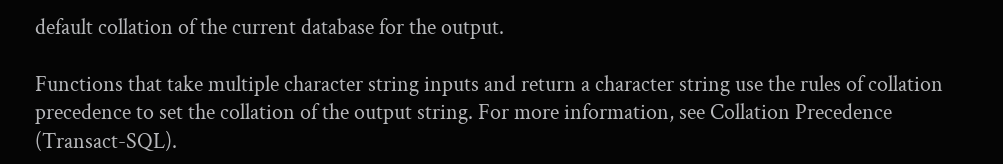default collation of the current database for the output.

Functions that take multiple character string inputs and return a character string use the rules of collation precedence to set the collation of the output string. For more information, see Collation Precedence (Transact-SQL).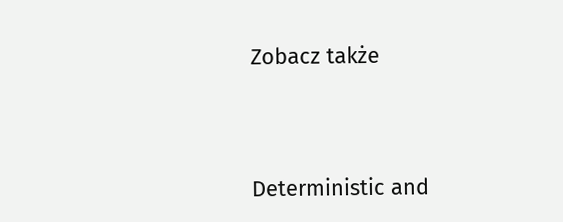Zobacz także




Deterministic and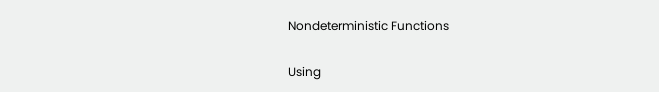Nondeterministic Functions

Using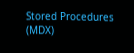Stored Procedures (MDX)